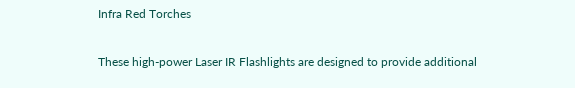Infra Red Torches

These high-power Laser IR Flashlights are designed to provide additional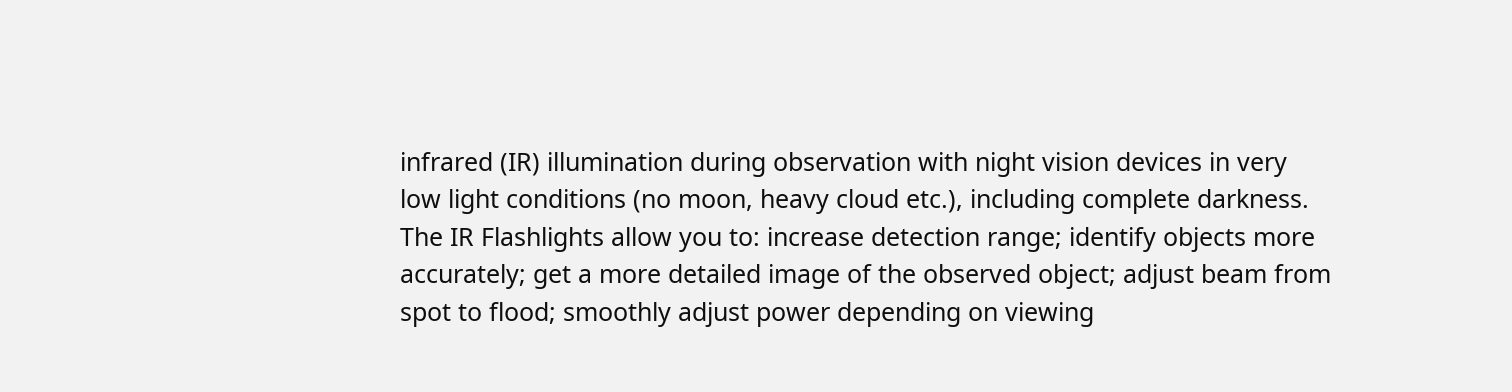infrared (IR) illumination during observation with night vision devices in very low light conditions (no moon, heavy cloud etc.), including complete darkness. The IR Flashlights allow you to: increase detection range; identify objects more accurately; get a more detailed image of the observed object; adjust beam from spot to flood; smoothly adjust power depending on viewing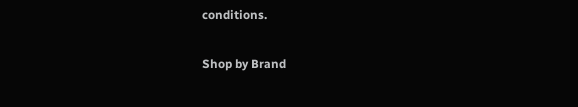conditions.

Shop by Brand